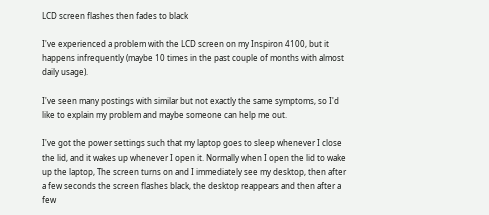LCD screen flashes then fades to black

I've experienced a problem with the LCD screen on my Inspiron 4100, but it happens infrequently (maybe 10 times in the past couple of months with almost daily usage).

I've seen many postings with similar but not exactly the same symptoms, so I'd like to explain my problem and maybe someone can help me out.

I've got the power settings such that my laptop goes to sleep whenever I close the lid, and it wakes up whenever I open it. Normally when I open the lid to wake up the laptop, The screen turns on and I immediately see my desktop, then after a few seconds the screen flashes black, the desktop reappears and then after a few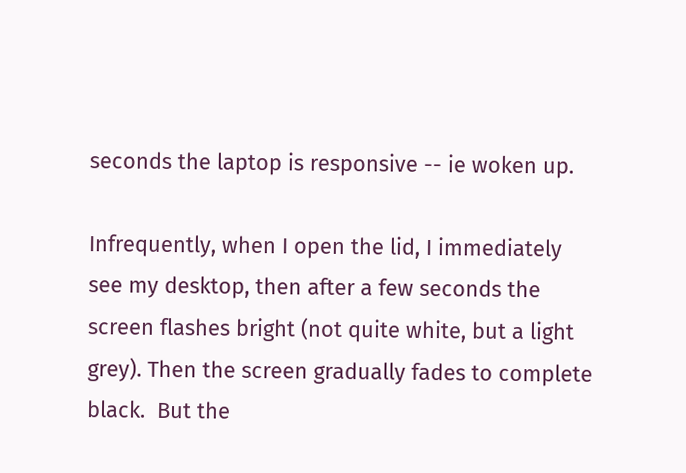seconds the laptop is responsive -- ie woken up.

Infrequently, when I open the lid, I immediately see my desktop, then after a few seconds the screen flashes bright (not quite white, but a light grey). Then the screen gradually fades to complete black.  But the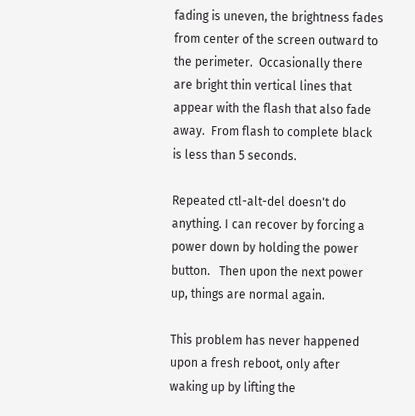fading is uneven, the brightness fades from center of the screen outward to the perimeter.  Occasionally there are bright thin vertical lines that appear with the flash that also fade away.  From flash to complete black is less than 5 seconds.

Repeated ctl-alt-del doesn't do anything. I can recover by forcing a power down by holding the power button.   Then upon the next power up, things are normal again.

This problem has never happened upon a fresh reboot, only after waking up by lifting the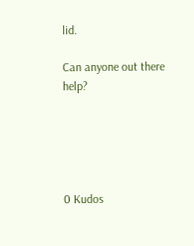lid.

Can anyone out there help?





0 Kudos